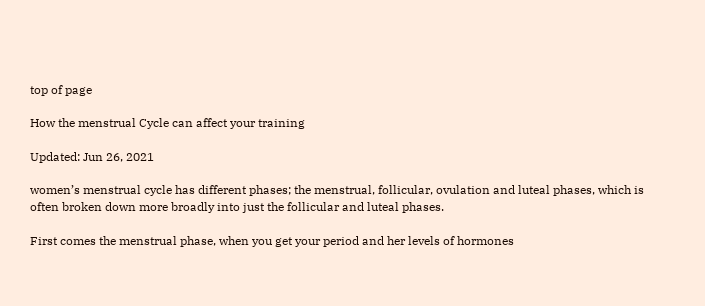top of page

How the menstrual Cycle can affect your training

Updated: Jun 26, 2021

women’s menstrual cycle has different phases; the menstrual, follicular, ovulation and luteal phases, which is often broken down more broadly into just the follicular and luteal phases.

First comes the menstrual phase, when you get your period and her levels of hormones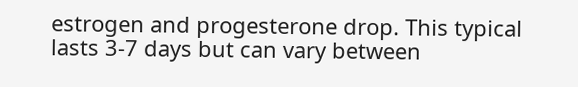estrogen and progesterone drop. This typical lasts 3-7 days but can vary between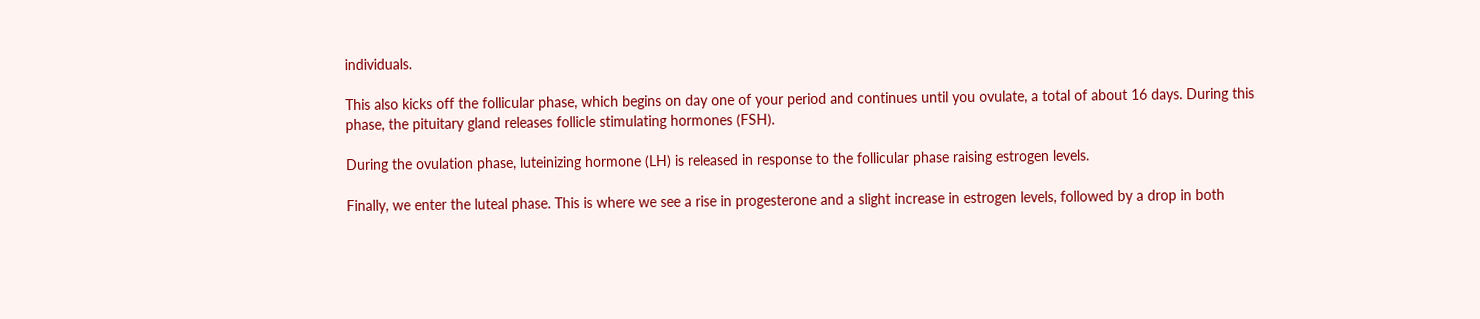individuals.

This also kicks off the follicular phase, which begins on day one of your period and continues until you ovulate, a total of about 16 days. During this phase, the pituitary gland releases follicle stimulating hormones (FSH).

During the ovulation phase, luteinizing hormone (LH) is released in response to the follicular phase raising estrogen levels.

Finally, we enter the luteal phase. This is where we see a rise in progesterone and a slight increase in estrogen levels, followed by a drop in both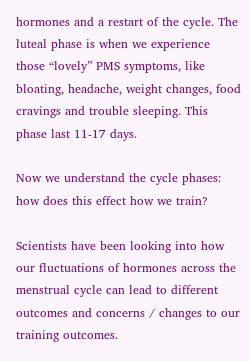hormones and a restart of the cycle. The luteal phase is when we experience those “lovely” PMS symptoms, like bloating, headache, weight changes, food cravings and trouble sleeping. This phase last 11-17 days.

Now we understand the cycle phases: how does this effect how we train?

Scientists have been looking into how our fluctuations of hormones across the menstrual cycle can lead to different outcomes and concerns / changes to our training outcomes.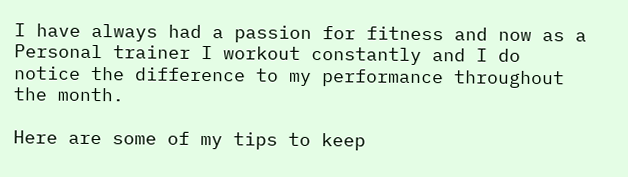I have always had a passion for fitness and now as a Personal trainer I workout constantly and I do notice the difference to my performance throughout the month.

Here are some of my tips to keep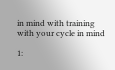in mind with training with your cycle in mind

1: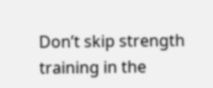Don’t skip strength training in the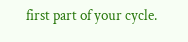first part of your cycle.